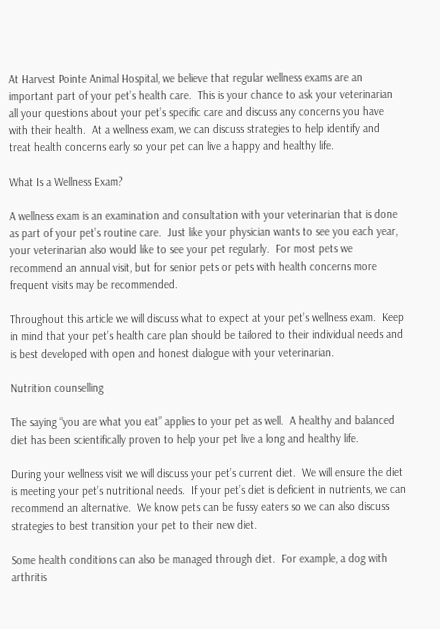At Harvest Pointe Animal Hospital, we believe that regular wellness exams are an important part of your pet’s health care.  This is your chance to ask your veterinarian all your questions about your pet’s specific care and discuss any concerns you have with their health.  At a wellness exam, we can discuss strategies to help identify and treat health concerns early so your pet can live a happy and healthy life.

What Is a Wellness Exam?

A wellness exam is an examination and consultation with your veterinarian that is done as part of your pet’s routine care.  Just like your physician wants to see you each year, your veterinarian also would like to see your pet regularly.  For most pets we recommend an annual visit, but for senior pets or pets with health concerns more frequent visits may be recommended.

Throughout this article we will discuss what to expect at your pet’s wellness exam.  Keep in mind that your pet’s health care plan should be tailored to their individual needs and is best developed with open and honest dialogue with your veterinarian.

Nutrition counselling

The saying “you are what you eat” applies to your pet as well.  A healthy and balanced diet has been scientifically proven to help your pet live a long and healthy life.

During your wellness visit we will discuss your pet’s current diet.  We will ensure the diet is meeting your pet’s nutritional needs.  If your pet’s diet is deficient in nutrients, we can recommend an alternative.  We know pets can be fussy eaters so we can also discuss strategies to best transition your pet to their new diet.

Some health conditions can also be managed through diet.  For example, a dog with arthritis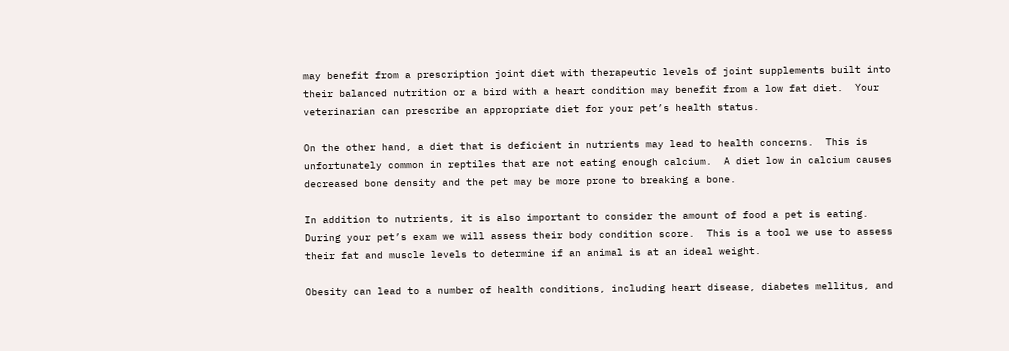may benefit from a prescription joint diet with therapeutic levels of joint supplements built into their balanced nutrition or a bird with a heart condition may benefit from a low fat diet.  Your veterinarian can prescribe an appropriate diet for your pet’s health status.

On the other hand, a diet that is deficient in nutrients may lead to health concerns.  This is unfortunately common in reptiles that are not eating enough calcium.  A diet low in calcium causes decreased bone density and the pet may be more prone to breaking a bone.

In addition to nutrients, it is also important to consider the amount of food a pet is eating.  During your pet’s exam we will assess their body condition score.  This is a tool we use to assess their fat and muscle levels to determine if an animal is at an ideal weight.

Obesity can lead to a number of health conditions, including heart disease, diabetes mellitus, and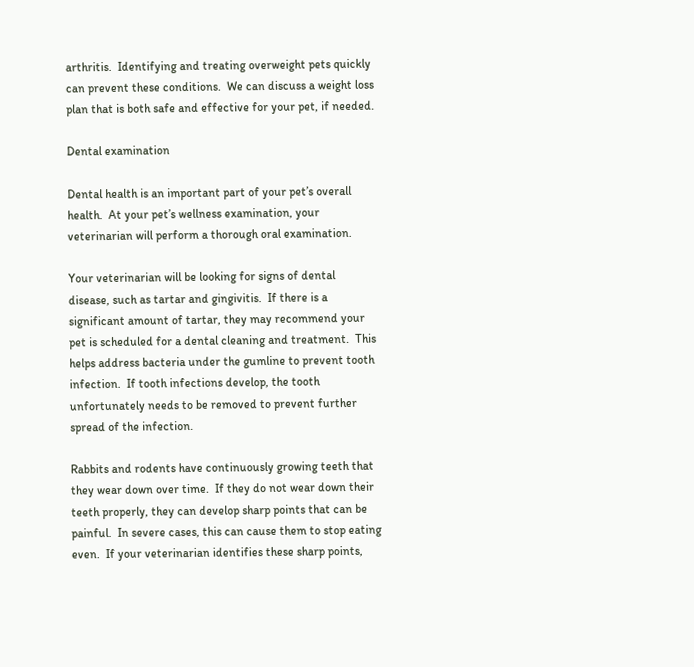arthritis.  Identifying and treating overweight pets quickly can prevent these conditions.  We can discuss a weight loss plan that is both safe and effective for your pet, if needed.

Dental examination

Dental health is an important part of your pet’s overall health.  At your pet’s wellness examination, your veterinarian will perform a thorough oral examination.

Your veterinarian will be looking for signs of dental disease, such as tartar and gingivitis.  If there is a significant amount of tartar, they may recommend your pet is scheduled for a dental cleaning and treatment.  This helps address bacteria under the gumline to prevent tooth infection.  If tooth infections develop, the tooth unfortunately needs to be removed to prevent further spread of the infection.

Rabbits and rodents have continuously growing teeth that they wear down over time.  If they do not wear down their teeth properly, they can develop sharp points that can be painful.  In severe cases, this can cause them to stop eating even.  If your veterinarian identifies these sharp points,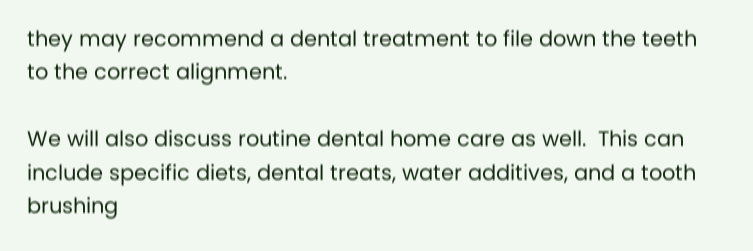they may recommend a dental treatment to file down the teeth to the correct alignment.

We will also discuss routine dental home care as well.  This can include specific diets, dental treats, water additives, and a tooth brushing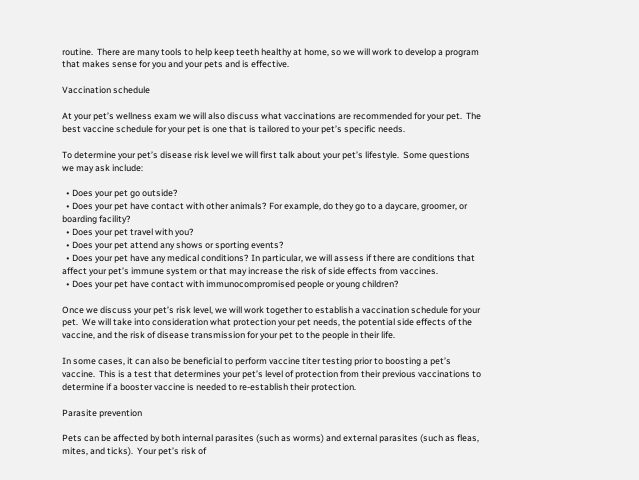routine.  There are many tools to help keep teeth healthy at home, so we will work to develop a program that makes sense for you and your pets and is effective.

Vaccination schedule

At your pet’s wellness exam we will also discuss what vaccinations are recommended for your pet.  The best vaccine schedule for your pet is one that is tailored to your pet’s specific needs.

To determine your pet’s disease risk level we will first talk about your pet’s lifestyle.  Some questions we may ask include:

  • Does your pet go outside?
  • Does your pet have contact with other animals? For example, do they go to a daycare, groomer, or boarding facility?
  • Does your pet travel with you?
  • Does your pet attend any shows or sporting events?
  • Does your pet have any medical conditions? In particular, we will assess if there are conditions that affect your pet’s immune system or that may increase the risk of side effects from vaccines.
  • Does your pet have contact with immunocompromised people or young children?

Once we discuss your pet’s risk level, we will work together to establish a vaccination schedule for your pet.  We will take into consideration what protection your pet needs, the potential side effects of the vaccine, and the risk of disease transmission for your pet to the people in their life.

In some cases, it can also be beneficial to perform vaccine titer testing prior to boosting a pet’s vaccine.  This is a test that determines your pet’s level of protection from their previous vaccinations to determine if a booster vaccine is needed to re-establish their protection.

Parasite prevention

Pets can be affected by both internal parasites (such as worms) and external parasites (such as fleas, mites, and ticks).  Your pet’s risk of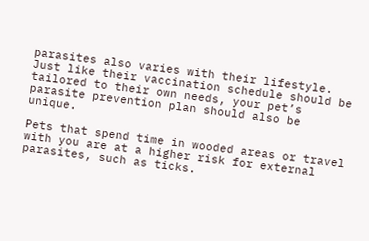parasites also varies with their lifestyle.  Just like their vaccination schedule should be tailored to their own needs, your pet’s parasite prevention plan should also be unique.

Pets that spend time in wooded areas or travel with you are at a higher risk for external parasites, such as ticks.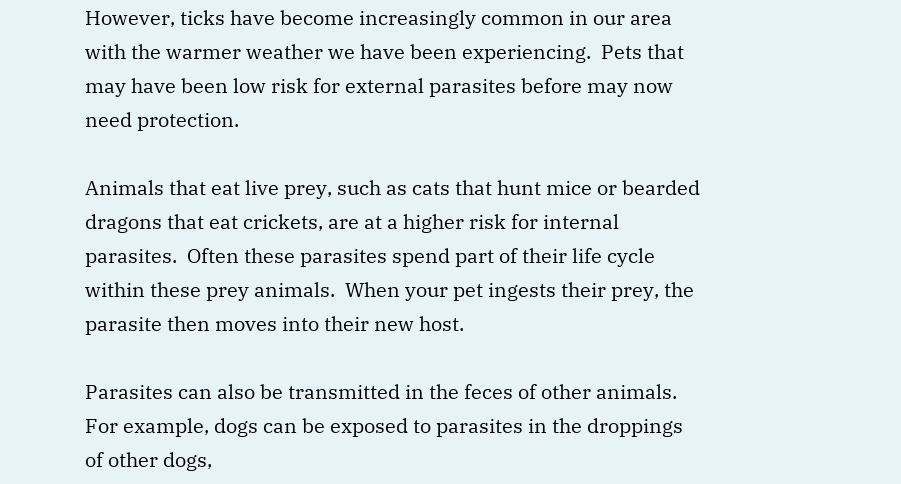However, ticks have become increasingly common in our area with the warmer weather we have been experiencing.  Pets that may have been low risk for external parasites before may now need protection.

Animals that eat live prey, such as cats that hunt mice or bearded dragons that eat crickets, are at a higher risk for internal parasites.  Often these parasites spend part of their life cycle within these prey animals.  When your pet ingests their prey, the parasite then moves into their new host.

Parasites can also be transmitted in the feces of other animals.  For example, dogs can be exposed to parasites in the droppings of other dogs,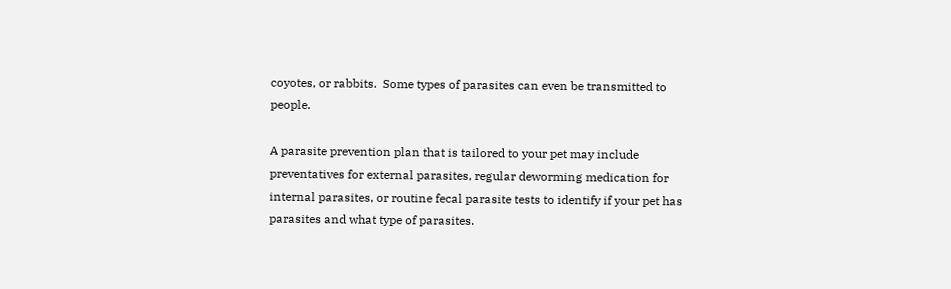coyotes, or rabbits.  Some types of parasites can even be transmitted to people.

A parasite prevention plan that is tailored to your pet may include preventatives for external parasites, regular deworming medication for internal parasites, or routine fecal parasite tests to identify if your pet has parasites and what type of parasites.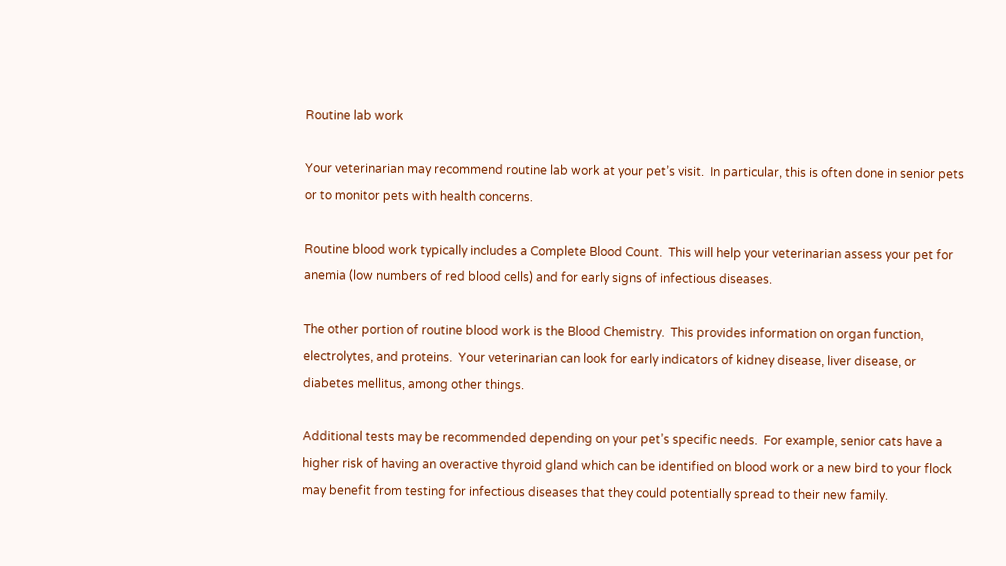Routine lab work

Your veterinarian may recommend routine lab work at your pet’s visit.  In particular, this is often done in senior pets or to monitor pets with health concerns.

Routine blood work typically includes a Complete Blood Count.  This will help your veterinarian assess your pet for anemia (low numbers of red blood cells) and for early signs of infectious diseases.

The other portion of routine blood work is the Blood Chemistry.  This provides information on organ function, electrolytes, and proteins.  Your veterinarian can look for early indicators of kidney disease, liver disease, or diabetes mellitus, among other things.

Additional tests may be recommended depending on your pet’s specific needs.  For example, senior cats have a higher risk of having an overactive thyroid gland which can be identified on blood work or a new bird to your flock may benefit from testing for infectious diseases that they could potentially spread to their new family.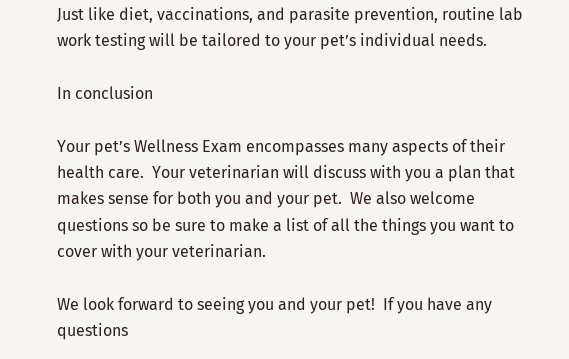Just like diet, vaccinations, and parasite prevention, routine lab work testing will be tailored to your pet’s individual needs.

In conclusion

Your pet’s Wellness Exam encompasses many aspects of their health care.  Your veterinarian will discuss with you a plan that makes sense for both you and your pet.  We also welcome questions so be sure to make a list of all the things you want to cover with your veterinarian.

We look forward to seeing you and your pet!  If you have any questions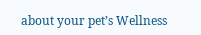about your pet’s Wellness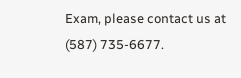Exam, please contact us at (587) 735-6677.